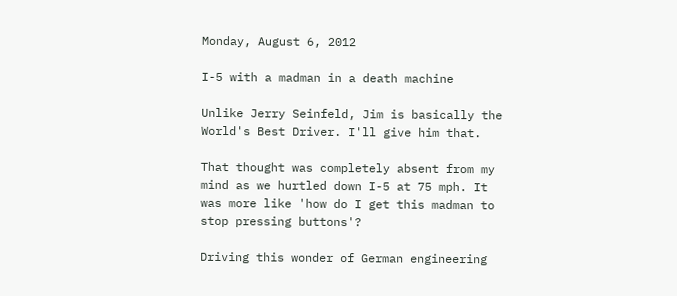Monday, August 6, 2012

I-5 with a madman in a death machine

Unlike Jerry Seinfeld, Jim is basically the World's Best Driver. I'll give him that.

That thought was completely absent from my mind as we hurtled down I-5 at 75 mph. It was more like 'how do I get this madman to stop pressing buttons'?

Driving this wonder of German engineering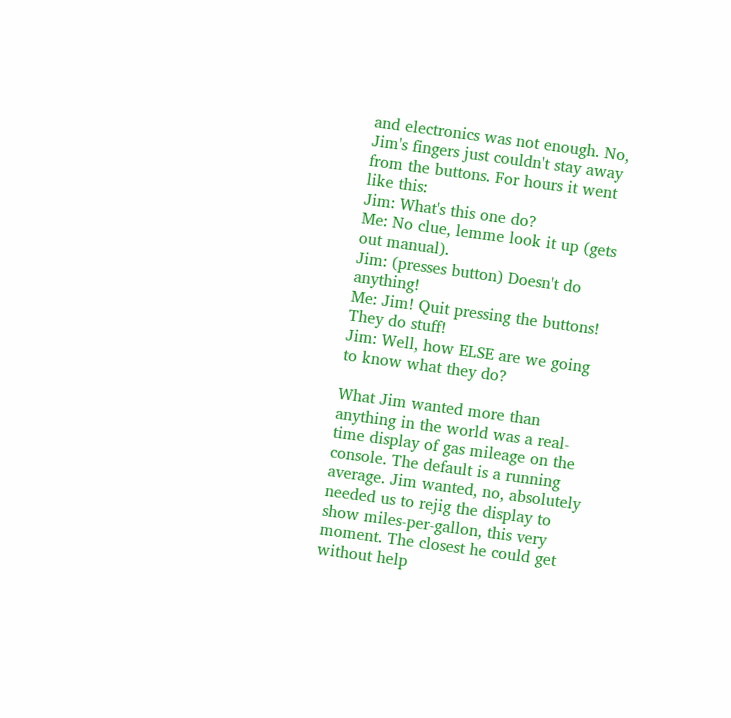and electronics was not enough. No, Jim's fingers just couldn't stay away from the buttons. For hours it went like this:
Jim: What's this one do?
Me: No clue, lemme look it up (gets out manual).
Jim: (presses button) Doesn't do anything!
Me: Jim! Quit pressing the buttons! They do stuff!
Jim: Well, how ELSE are we going to know what they do?

What Jim wanted more than anything in the world was a real-time display of gas mileage on the console. The default is a running average. Jim wanted, no, absolutely needed us to rejig the display to show miles-per-gallon, this very moment. The closest he could get without help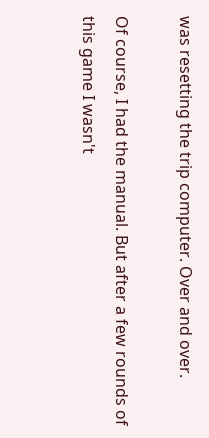was resetting the trip computer. Over and over.

Of course, I had the manual. But after a few rounds of this game I wasn't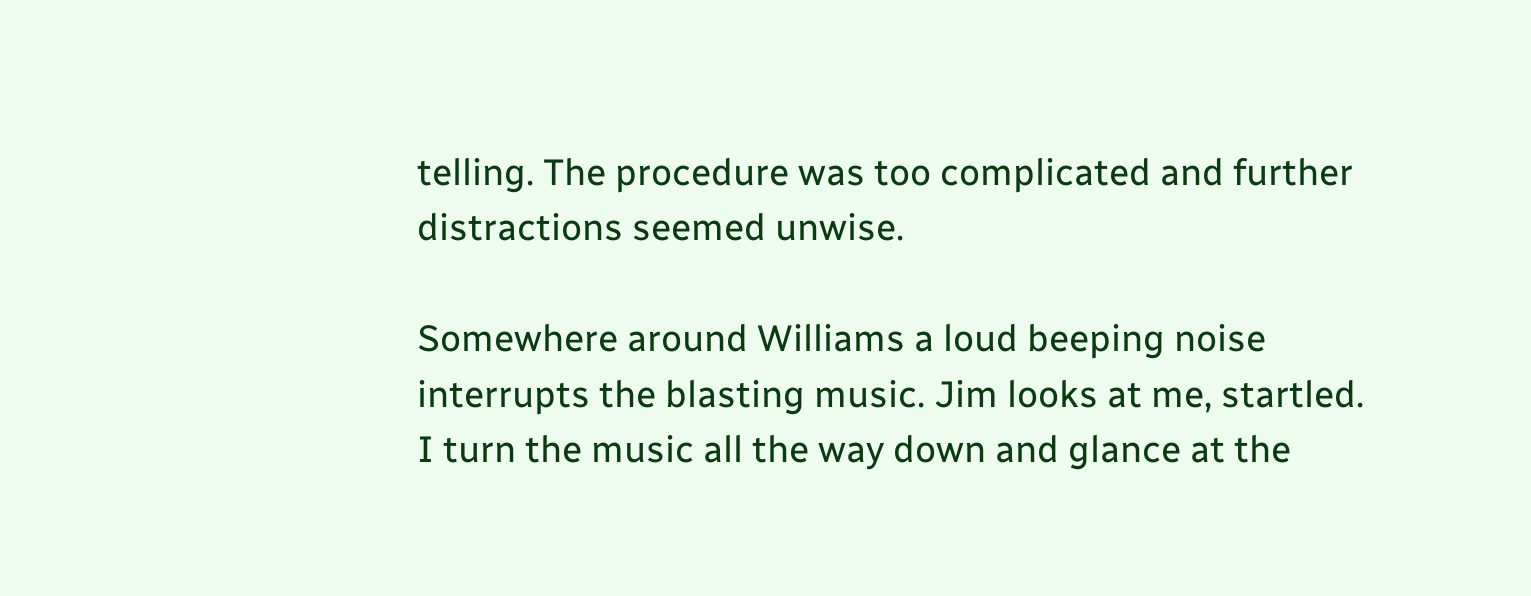telling. The procedure was too complicated and further distractions seemed unwise.

Somewhere around Williams a loud beeping noise interrupts the blasting music. Jim looks at me, startled. I turn the music all the way down and glance at the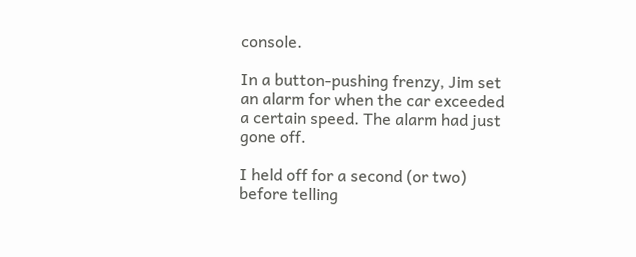console.

In a button-pushing frenzy, Jim set an alarm for when the car exceeded a certain speed. The alarm had just gone off.

I held off for a second (or two) before telling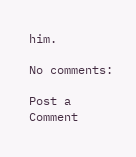him.

No comments:

Post a Comment